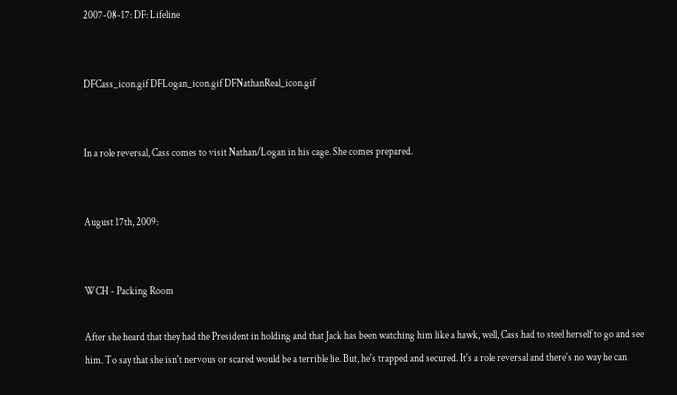2007-08-17: DF: Lifeline


DFCass_icon.gif DFLogan_icon.gif DFNathanReal_icon.gif


In a role reversal, Cass comes to visit Nathan/Logan in his cage. She comes prepared.


August 17th, 2009:


WCH - Packing Room

After she heard that they had the President in holding and that Jack has been watching him like a hawk, well, Cass had to steel herself to go and see him. To say that she isn't nervous or scared would be a terrible lie. But, he's trapped and secured. It's a role reversal and there's no way he can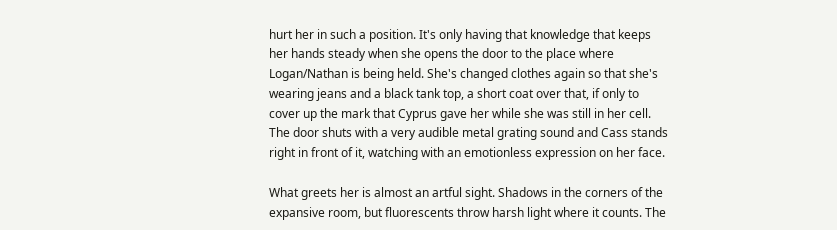hurt her in such a position. It's only having that knowledge that keeps her hands steady when she opens the door to the place where Logan/Nathan is being held. She's changed clothes again so that she's wearing jeans and a black tank top, a short coat over that, if only to cover up the mark that Cyprus gave her while she was still in her cell. The door shuts with a very audible metal grating sound and Cass stands right in front of it, watching with an emotionless expression on her face.

What greets her is almost an artful sight. Shadows in the corners of the expansive room, but fluorescents throw harsh light where it counts. The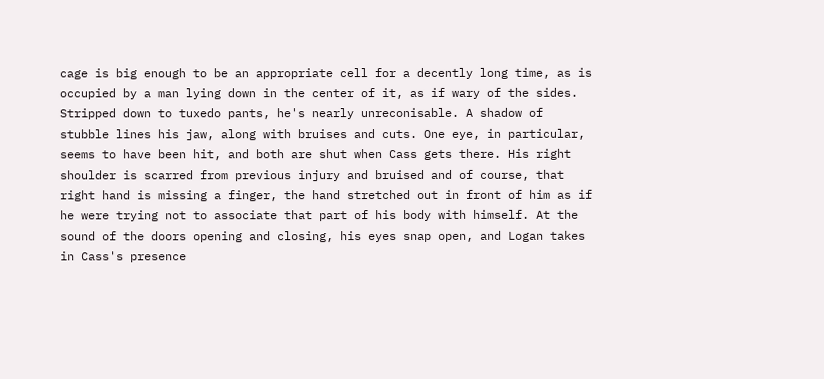cage is big enough to be an appropriate cell for a decently long time, as is occupied by a man lying down in the center of it, as if wary of the sides. Stripped down to tuxedo pants, he's nearly unreconisable. A shadow of stubble lines his jaw, along with bruises and cuts. One eye, in particular, seems to have been hit, and both are shut when Cass gets there. His right shoulder is scarred from previous injury and bruised and of course, that right hand is missing a finger, the hand stretched out in front of him as if he were trying not to associate that part of his body with himself. At the sound of the doors opening and closing, his eyes snap open, and Logan takes in Cass's presence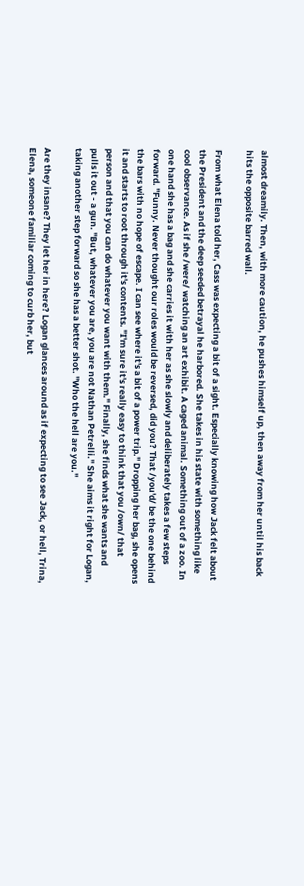almost dreamily. Then, with more caution, he pushes himself up, then away from her until his back hits the opposite barred wall.

From what Elena told her, Cass was expecting a bit of a sight. Especially knowing how Jack felt about the President and the deep seeded betrayal he harbored. She takes in his state with something like cool observance. As if she /were/ watching an art exhibit. A caged animal. Something out of a zoo. In one hand she has a bag and she carries it with her as she slowly and deliberately takes a few steps forward. "Funny. Never thought our roles would be reversed, did you? That /you'd/ be the one behind the bars with no hope of escape. I can see where it's a bit of a power trip." Dropping her bag, she opens it and starts to root through it's contents. "I'm sure it's really easy to think that you /own/ that person and that you can do whatever you want with them." Finally, she finds what she wants and pulls it out - a gun. "But, whatever you are, you are not Nathan Petrelli." She aims it right for Logan, taking another step forward so she has a better shot. "Who the hell are you."

Are they insane? They let her in here? Logan glances around as if expecting to see Jack, or hell, Trina, Elena, someone familiar coming to curb her, but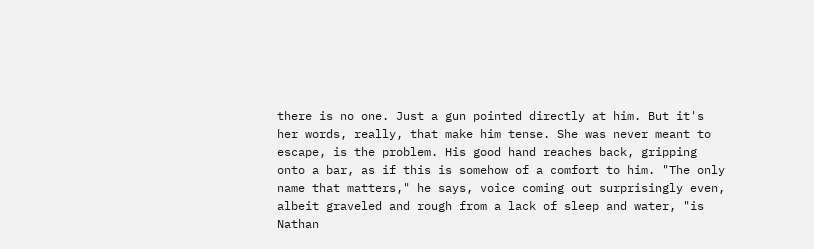there is no one. Just a gun pointed directly at him. But it's her words, really, that make him tense. She was never meant to escape, is the problem. His good hand reaches back, gripping onto a bar, as if this is somehow of a comfort to him. "The only name that matters," he says, voice coming out surprisingly even, albeit graveled and rough from a lack of sleep and water, "is Nathan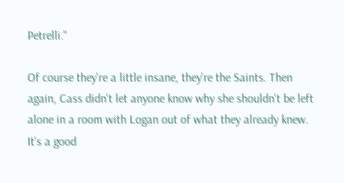Petrelli."

Of course they're a little insane, they're the Saints. Then again, Cass didn't let anyone know why she shouldn't be left alone in a room with Logan out of what they already knew. It's a good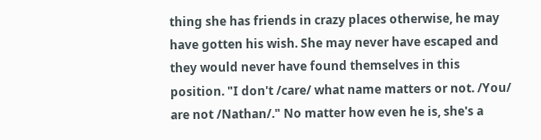thing she has friends in crazy places otherwise, he may have gotten his wish. She may never have escaped and they would never have found themselves in this position. "I don't /care/ what name matters or not. /You/ are not /Nathan/." No matter how even he is, she's a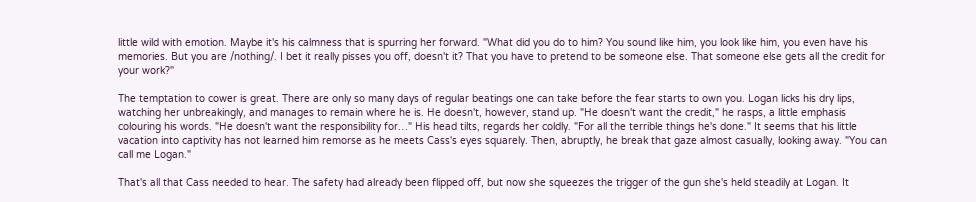little wild with emotion. Maybe it's his calmness that is spurring her forward. "What did you do to him? You sound like him, you look like him, you even have his memories. But you are /nothing/. I bet it really pisses you off, doesn't it? That you have to pretend to be someone else. That someone else gets all the credit for your work?"

The temptation to cower is great. There are only so many days of regular beatings one can take before the fear starts to own you. Logan licks his dry lips, watching her unbreakingly, and manages to remain where he is. He doesn't, however, stand up. "He doesn't want the credit," he rasps, a little emphasis colouring his words. "He doesn't want the responsibility for…" His head tilts, regards her coldly. "For all the terrible things he's done." It seems that his little vacation into captivity has not learned him remorse as he meets Cass's eyes squarely. Then, abruptly, he break that gaze almost casually, looking away. "You can call me Logan."

That's all that Cass needed to hear. The safety had already been flipped off, but now she squeezes the trigger of the gun she's held steadily at Logan. It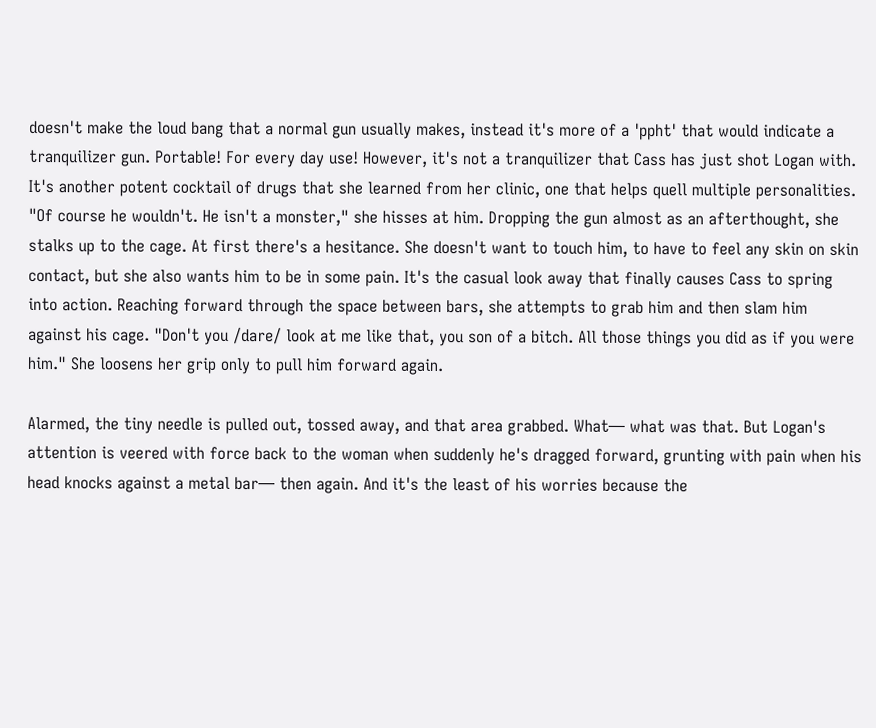doesn't make the loud bang that a normal gun usually makes, instead it's more of a 'ppht' that would indicate a tranquilizer gun. Portable! For every day use! However, it's not a tranquilizer that Cass has just shot Logan with. It's another potent cocktail of drugs that she learned from her clinic, one that helps quell multiple personalities. "Of course he wouldn't. He isn't a monster," she hisses at him. Dropping the gun almost as an afterthought, she stalks up to the cage. At first there's a hesitance. She doesn't want to touch him, to have to feel any skin on skin contact, but she also wants him to be in some pain. It's the casual look away that finally causes Cass to spring into action. Reaching forward through the space between bars, she attempts to grab him and then slam him against his cage. "Don't you /dare/ look at me like that, you son of a bitch. All those things you did as if you were him." She loosens her grip only to pull him forward again.

Alarmed, the tiny needle is pulled out, tossed away, and that area grabbed. What— what was that. But Logan's attention is veered with force back to the woman when suddenly he's dragged forward, grunting with pain when his head knocks against a metal bar— then again. And it's the least of his worries because the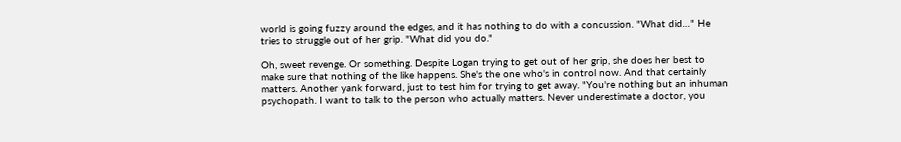world is going fuzzy around the edges, and it has nothing to do with a concussion. "What did…" He tries to struggle out of her grip. "What did you do."

Oh, sweet revenge. Or something. Despite Logan trying to get out of her grip, she does her best to make sure that nothing of the like happens. She's the one who's in control now. And that certainly matters. Another yank forward, just to test him for trying to get away. "You're nothing but an inhuman psychopath. I want to talk to the person who actually matters. Never underestimate a doctor, you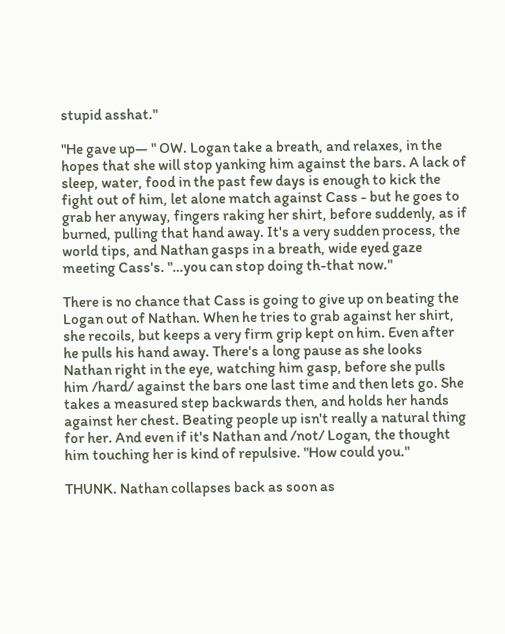stupid asshat."

"He gave up— " OW. Logan take a breath, and relaxes, in the hopes that she will stop yanking him against the bars. A lack of sleep, water, food in the past few days is enough to kick the fight out of him, let alone match against Cass - but he goes to grab her anyway, fingers raking her shirt, before suddenly, as if burned, pulling that hand away. It's a very sudden process, the world tips, and Nathan gasps in a breath, wide eyed gaze meeting Cass's. "…you can stop doing th-that now."

There is no chance that Cass is going to give up on beating the Logan out of Nathan. When he tries to grab against her shirt, she recoils, but keeps a very firm grip kept on him. Even after he pulls his hand away. There's a long pause as she looks Nathan right in the eye, watching him gasp, before she pulls him /hard/ against the bars one last time and then lets go. She takes a measured step backwards then, and holds her hands against her chest. Beating people up isn't really a natural thing for her. And even if it's Nathan and /not/ Logan, the thought him touching her is kind of repulsive. "How could you."

THUNK. Nathan collapses back as soon as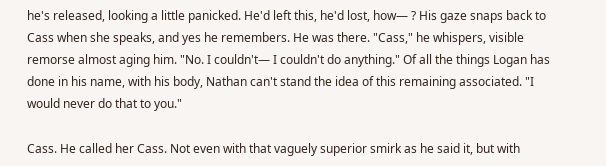he's released, looking a little panicked. He'd left this, he'd lost, how— ? His gaze snaps back to Cass when she speaks, and yes he remembers. He was there. "Cass," he whispers, visible remorse almost aging him. "No. I couldn't— I couldn't do anything." Of all the things Logan has done in his name, with his body, Nathan can't stand the idea of this remaining associated. "I would never do that to you."

Cass. He called her Cass. Not even with that vaguely superior smirk as he said it, but with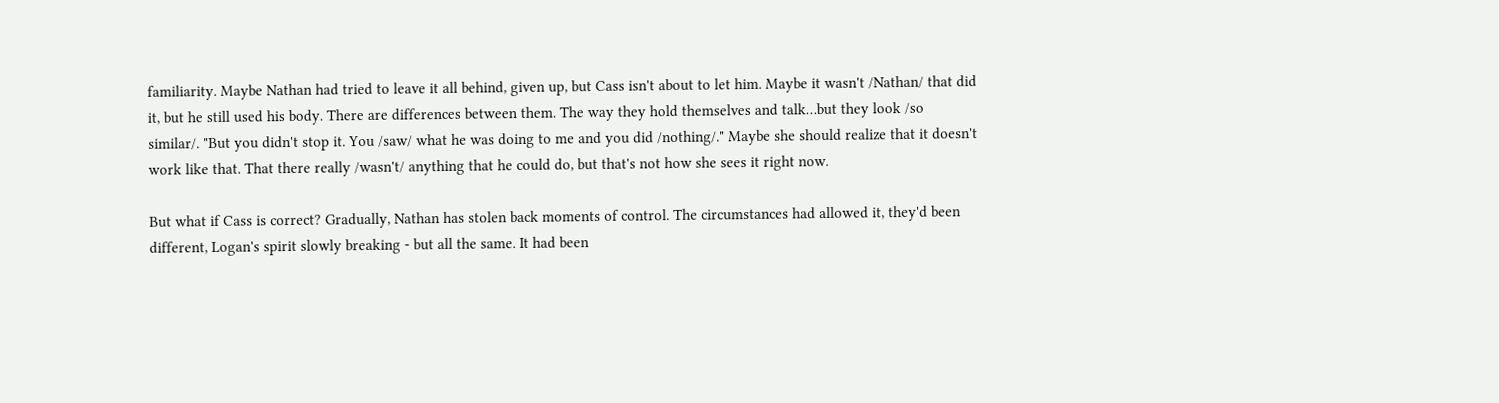familiarity. Maybe Nathan had tried to leave it all behind, given up, but Cass isn't about to let him. Maybe it wasn't /Nathan/ that did it, but he still used his body. There are differences between them. The way they hold themselves and talk…but they look /so similar/. "But you didn't stop it. You /saw/ what he was doing to me and you did /nothing/." Maybe she should realize that it doesn't work like that. That there really /wasn't/ anything that he could do, but that's not how she sees it right now.

But what if Cass is correct? Gradually, Nathan has stolen back moments of control. The circumstances had allowed it, they'd been different, Logan's spirit slowly breaking - but all the same. It had been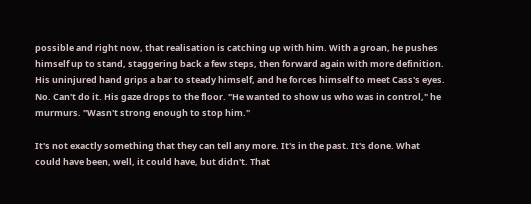possible and right now, that realisation is catching up with him. With a groan, he pushes himself up to stand, staggering back a few steps, then forward again with more definition. His uninjured hand grips a bar to steady himself, and he forces himself to meet Cass's eyes. No. Can't do it. His gaze drops to the floor. "He wanted to show us who was in control," he murmurs. "Wasn't strong enough to stop him."

It's not exactly something that they can tell any more. It's in the past. It's done. What could have been, well, it could have, but didn't. That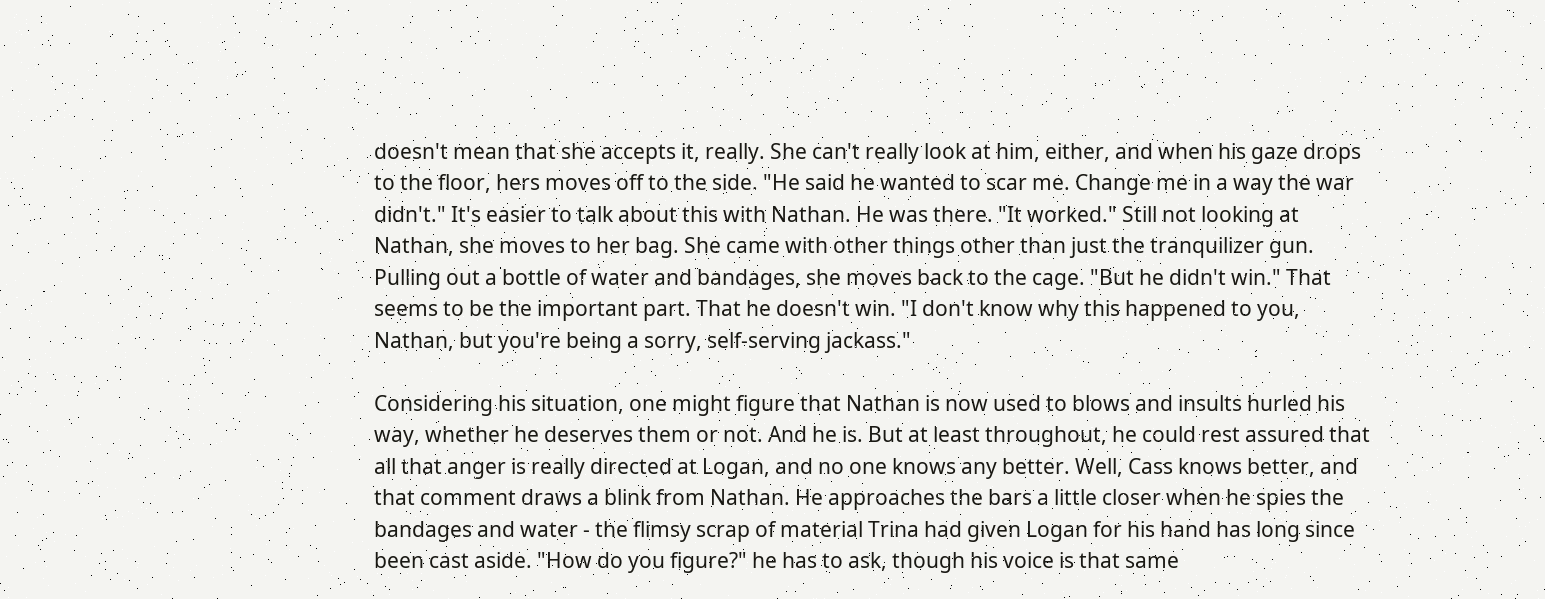doesn't mean that she accepts it, really. She can't really look at him, either, and when his gaze drops to the floor, hers moves off to the side. "He said he wanted to scar me. Change me in a way the war didn't." It's easier to talk about this with Nathan. He was there. "It worked." Still not looking at Nathan, she moves to her bag. She came with other things other than just the tranquilizer gun. Pulling out a bottle of water and bandages, she moves back to the cage. "But he didn't win." That seems to be the important part. That he doesn't win. "I don't know why this happened to you, Nathan, but you're being a sorry, self-serving jackass."

Considering his situation, one might figure that Nathan is now used to blows and insults hurled his way, whether he deserves them or not. And he is. But at least throughout, he could rest assured that all that anger is really directed at Logan, and no one knows any better. Well, Cass knows better, and that comment draws a blink from Nathan. He approaches the bars a little closer when he spies the bandages and water - the flimsy scrap of material Trina had given Logan for his hand has long since been cast aside. "How do you figure?" he has to ask, though his voice is that same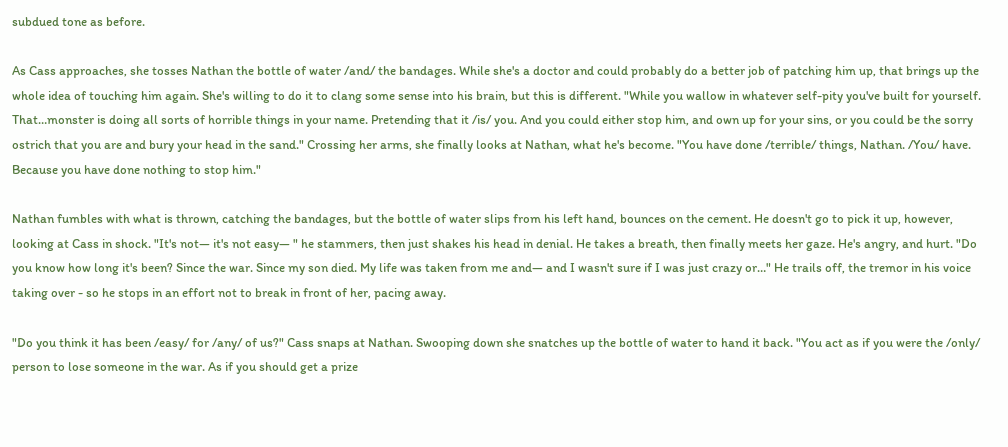subdued tone as before.

As Cass approaches, she tosses Nathan the bottle of water /and/ the bandages. While she's a doctor and could probably do a better job of patching him up, that brings up the whole idea of touching him again. She's willing to do it to clang some sense into his brain, but this is different. "While you wallow in whatever self-pity you've built for yourself. That…monster is doing all sorts of horrible things in your name. Pretending that it /is/ you. And you could either stop him, and own up for your sins, or you could be the sorry ostrich that you are and bury your head in the sand." Crossing her arms, she finally looks at Nathan, what he's become. "You have done /terrible/ things, Nathan. /You/ have. Because you have done nothing to stop him."

Nathan fumbles with what is thrown, catching the bandages, but the bottle of water slips from his left hand, bounces on the cement. He doesn't go to pick it up, however, looking at Cass in shock. "It's not— it's not easy— " he stammers, then just shakes his head in denial. He takes a breath, then finally meets her gaze. He's angry, and hurt. "Do you know how long it's been? Since the war. Since my son died. My life was taken from me and— and I wasn't sure if I was just crazy or…" He trails off, the tremor in his voice taking over - so he stops in an effort not to break in front of her, pacing away.

"Do you think it has been /easy/ for /any/ of us?" Cass snaps at Nathan. Swooping down she snatches up the bottle of water to hand it back. "You act as if you were the /only/ person to lose someone in the war. As if you should get a prize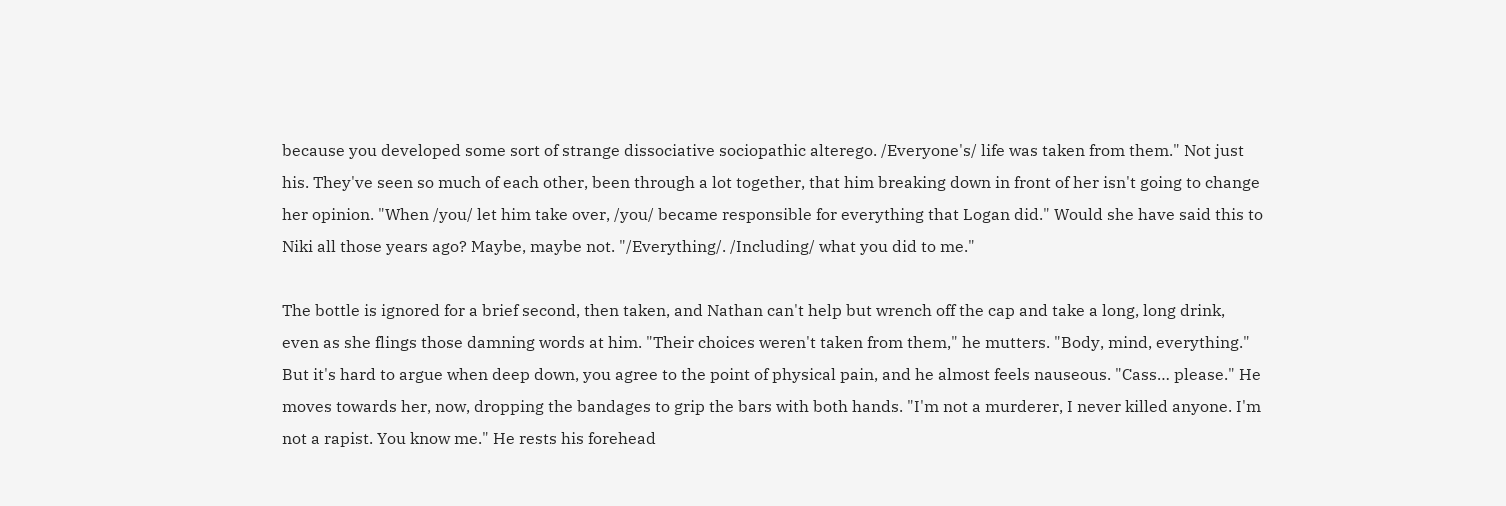because you developed some sort of strange dissociative sociopathic alterego. /Everyone's/ life was taken from them." Not just his. They've seen so much of each other, been through a lot together, that him breaking down in front of her isn't going to change her opinion. "When /you/ let him take over, /you/ became responsible for everything that Logan did." Would she have said this to Niki all those years ago? Maybe, maybe not. "/Everything/. /Including/ what you did to me."

The bottle is ignored for a brief second, then taken, and Nathan can't help but wrench off the cap and take a long, long drink, even as she flings those damning words at him. "Their choices weren't taken from them," he mutters. "Body, mind, everything." But it's hard to argue when deep down, you agree to the point of physical pain, and he almost feels nauseous. "Cass… please." He moves towards her, now, dropping the bandages to grip the bars with both hands. "I'm not a murderer, I never killed anyone. I'm not a rapist. You know me." He rests his forehead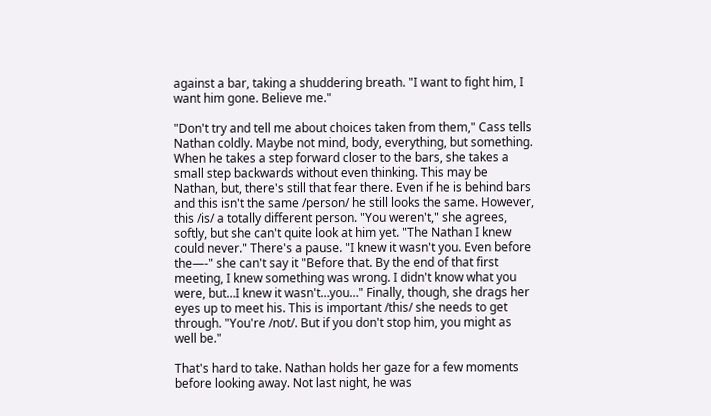against a bar, taking a shuddering breath. "I want to fight him, I want him gone. Believe me."

"Don't try and tell me about choices taken from them," Cass tells Nathan coldly. Maybe not mind, body, everything, but something. When he takes a step forward closer to the bars, she takes a small step backwards without even thinking. This may be Nathan, but, there's still that fear there. Even if he is behind bars and this isn't the same /person/ he still looks the same. However, this /is/ a totally different person. "You weren't," she agrees, softly, but she can't quite look at him yet. "The Nathan I knew could never." There's a pause. "I knew it wasn't you. Even before the—-" she can't say it "Before that. By the end of that first meeting, I knew something was wrong. I didn't know what you were, but…I knew it wasn't…you…" Finally, though, she drags her eyes up to meet his. This is important /this/ she needs to get through. "You're /not/. But if you don't stop him, you might as well be."

That's hard to take. Nathan holds her gaze for a few moments before looking away. Not last night, he was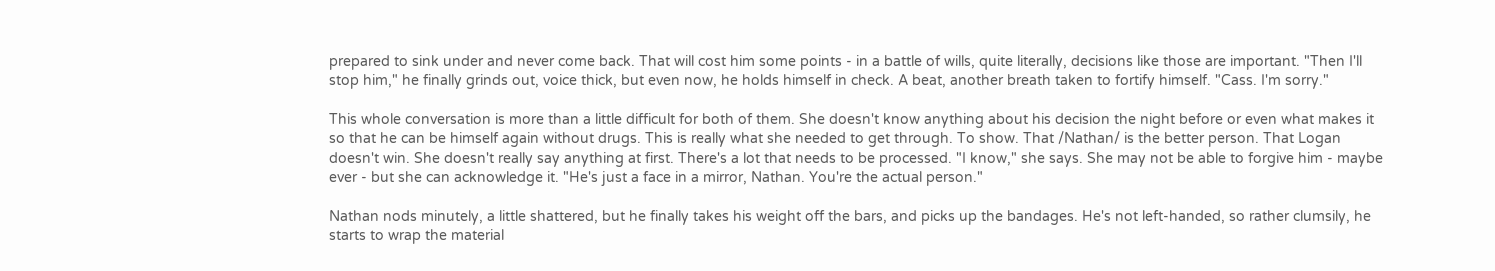prepared to sink under and never come back. That will cost him some points - in a battle of wills, quite literally, decisions like those are important. "Then I'll stop him," he finally grinds out, voice thick, but even now, he holds himself in check. A beat, another breath taken to fortify himself. "Cass. I'm sorry."

This whole conversation is more than a little difficult for both of them. She doesn't know anything about his decision the night before or even what makes it so that he can be himself again without drugs. This is really what she needed to get through. To show. That /Nathan/ is the better person. That Logan doesn't win. She doesn't really say anything at first. There's a lot that needs to be processed. "I know," she says. She may not be able to forgive him - maybe ever - but she can acknowledge it. "He's just a face in a mirror, Nathan. You're the actual person."

Nathan nods minutely, a little shattered, but he finally takes his weight off the bars, and picks up the bandages. He's not left-handed, so rather clumsily, he starts to wrap the material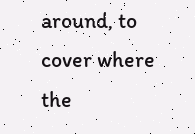around, to cover where the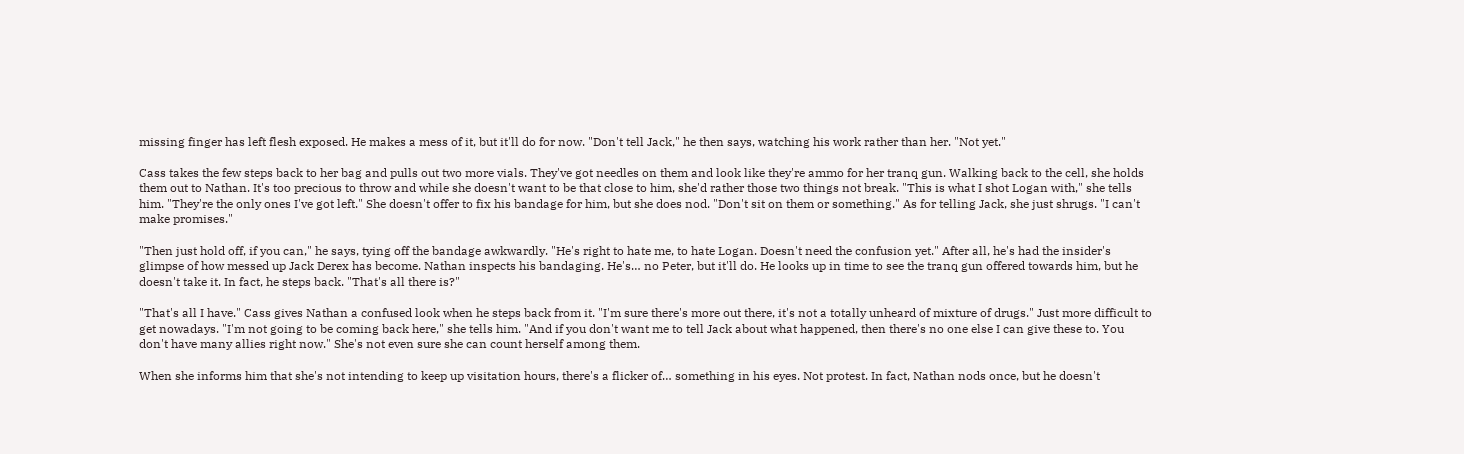missing finger has left flesh exposed. He makes a mess of it, but it'll do for now. "Don't tell Jack," he then says, watching his work rather than her. "Not yet."

Cass takes the few steps back to her bag and pulls out two more vials. They've got needles on them and look like they're ammo for her tranq gun. Walking back to the cell, she holds them out to Nathan. It's too precious to throw and while she doesn't want to be that close to him, she'd rather those two things not break. "This is what I shot Logan with," she tells him. "They're the only ones I've got left." She doesn't offer to fix his bandage for him, but she does nod. "Don't sit on them or something." As for telling Jack, she just shrugs. "I can't make promises."

"Then just hold off, if you can," he says, tying off the bandage awkwardly. "He's right to hate me, to hate Logan. Doesn't need the confusion yet." After all, he's had the insider's glimpse of how messed up Jack Derex has become. Nathan inspects his bandaging. He's… no Peter, but it'll do. He looks up in time to see the tranq gun offered towards him, but he doesn't take it. In fact, he steps back. "That's all there is?"

"That's all I have." Cass gives Nathan a confused look when he steps back from it. "I'm sure there's more out there, it's not a totally unheard of mixture of drugs." Just more difficult to get nowadays. "I'm not going to be coming back here," she tells him. "And if you don't want me to tell Jack about what happened, then there's no one else I can give these to. You don't have many allies right now." She's not even sure she can count herself among them.

When she informs him that she's not intending to keep up visitation hours, there's a flicker of… something in his eyes. Not protest. In fact, Nathan nods once, but he doesn't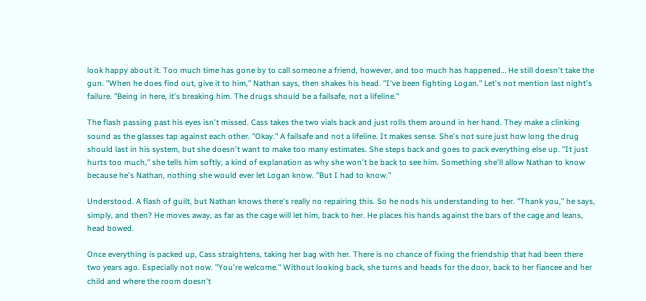look happy about it. Too much time has gone by to call someone a friend, however, and too much has happened… He still doesn't take the gun. "When he does find out, give it to him," Nathan says, then shakes his head. "I've been fighting Logan." Let's not mention last night's failure. "Being in here, it's breaking him. The drugs should be a failsafe, not a lifeline."

The flash passing past his eyes isn't missed. Cass takes the two vials back and just rolls them around in her hand. They make a clinking sound as the glasses tap against each other. "Okay." A failsafe and not a lifeline. It makes sense. She's not sure just how long the drug should last in his system, but she doesn't want to make too many estimates. She steps back and goes to pack everything else up. "It just hurts too much," she tells him softly, a kind of explanation as why she won't be back to see him. Something she'll allow Nathan to know because he's Nathan, nothing she would ever let Logan know. "But I had to know."

Understood. A flash of guilt, but Nathan knows there's really no repairing this. So he nods his understanding to her. "Thank you," he says, simply, and then? He moves away, as far as the cage will let him, back to her. He places his hands against the bars of the cage and leans, head bowed.

Once everything is packed up, Cass straightens, taking her bag with her. There is no chance of fixing the friendship that had been there two years ago. Especially not now. "You're welcome." Without looking back, she turns and heads for the door, back to her fiancee and her child and where the room doesn't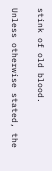stink of old blood.

Unless otherwise stated, the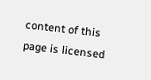content of this page is licensed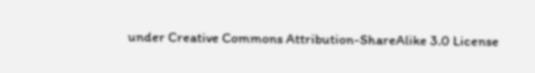under Creative Commons Attribution-ShareAlike 3.0 License